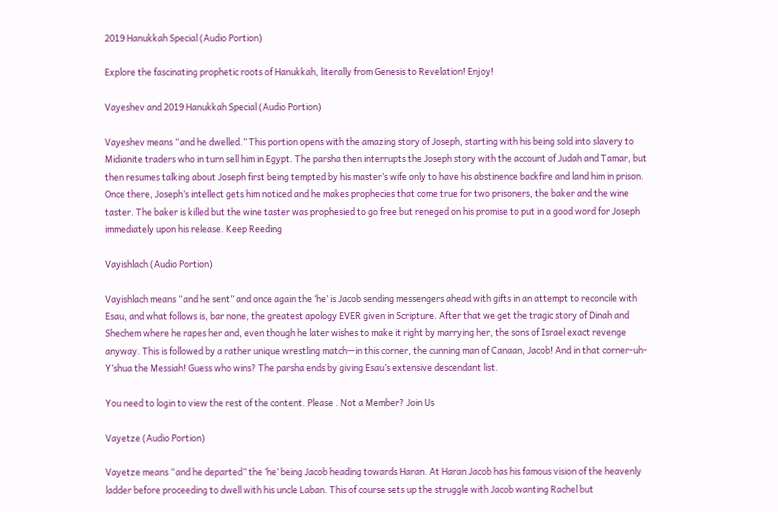2019 Hanukkah Special (Audio Portion)

Explore the fascinating prophetic roots of Hanukkah, literally from Genesis to Revelation! Enjoy!

Vayeshev and 2019 Hanukkah Special (Audio Portion)

Vayeshev means “and he dwelled.” This portion opens with the amazing story of Joseph, starting with his being sold into slavery to Midianite traders who in turn sell him in Egypt. The parsha then interrupts the Joseph story with the account of Judah and Tamar, but then resumes talking about Joseph first being tempted by his master’s wife only to have his abstinence backfire and land him in prison. Once there, Joseph’s intellect gets him noticed and he makes prophecies that come true for two prisoners, the baker and the wine taster. The baker is killed but the wine taster was prophesied to go free but reneged on his promise to put in a good word for Joseph immediately upon his release. Keep Reeding

Vayishlach (Audio Portion)

Vayishlach means “and he sent” and once again the ‘he’ is Jacob sending messengers ahead with gifts in an attempt to reconcile with Esau, and what follows is, bar none, the greatest apology EVER given in Scripture. After that we get the tragic story of Dinah and Shechem where he rapes her and, even though he later wishes to make it right by marrying her, the sons of Israel exact revenge anyway. This is followed by a rather unique wrestling match—in this corner, the cunning man of Canaan, Jacob! And in that corner-uh-Y’shua the Messiah! Guess who wins? The parsha ends by giving Esau’s extensive descendant list.

You need to login to view the rest of the content. Please . Not a Member? Join Us

Vayetze (Audio Portion)

Vayetze means “and he departed” the ‘he’ being Jacob heading towards Haran. At Haran Jacob has his famous vision of the heavenly ladder before proceeding to dwell with his uncle Laban. This of course sets up the struggle with Jacob wanting Rachel but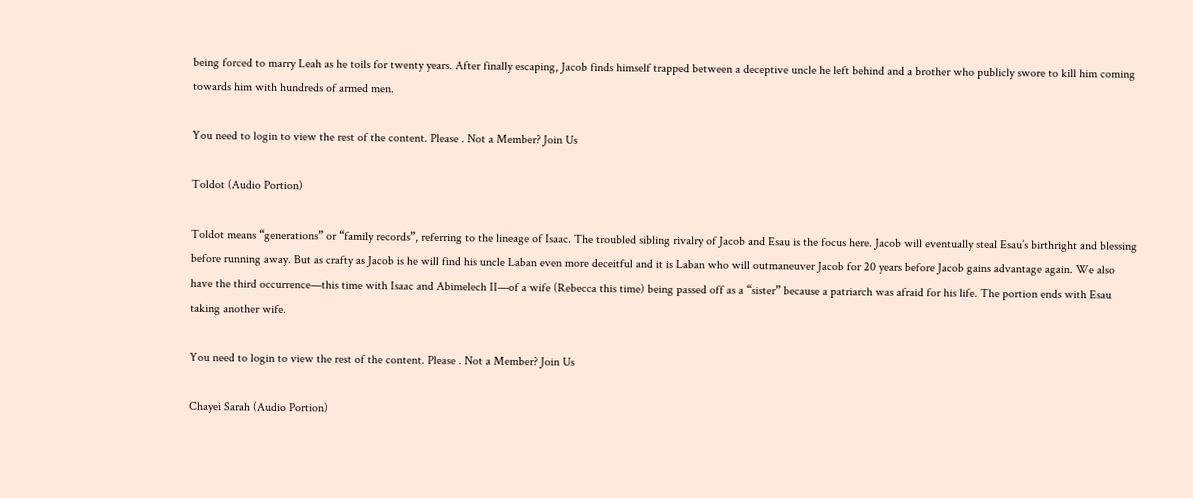being forced to marry Leah as he toils for twenty years. After finally escaping, Jacob finds himself trapped between a deceptive uncle he left behind and a brother who publicly swore to kill him coming towards him with hundreds of armed men.

You need to login to view the rest of the content. Please . Not a Member? Join Us

Toldot (Audio Portion)

Toldot means “generations” or “family records”, referring to the lineage of Isaac. The troubled sibling rivalry of Jacob and Esau is the focus here. Jacob will eventually steal Esau’s birthright and blessing before running away. But as crafty as Jacob is he will find his uncle Laban even more deceitful and it is Laban who will outmaneuver Jacob for 20 years before Jacob gains advantage again. We also have the third occurrence—this time with Isaac and Abimelech II—of a wife (Rebecca this time) being passed off as a “sister” because a patriarch was afraid for his life. The portion ends with Esau taking another wife.

You need to login to view the rest of the content. Please . Not a Member? Join Us

Chayei Sarah (Audio Portion)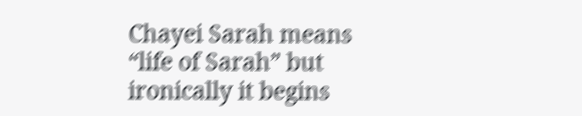Chayei Sarah means “life of Sarah” but ironically it begins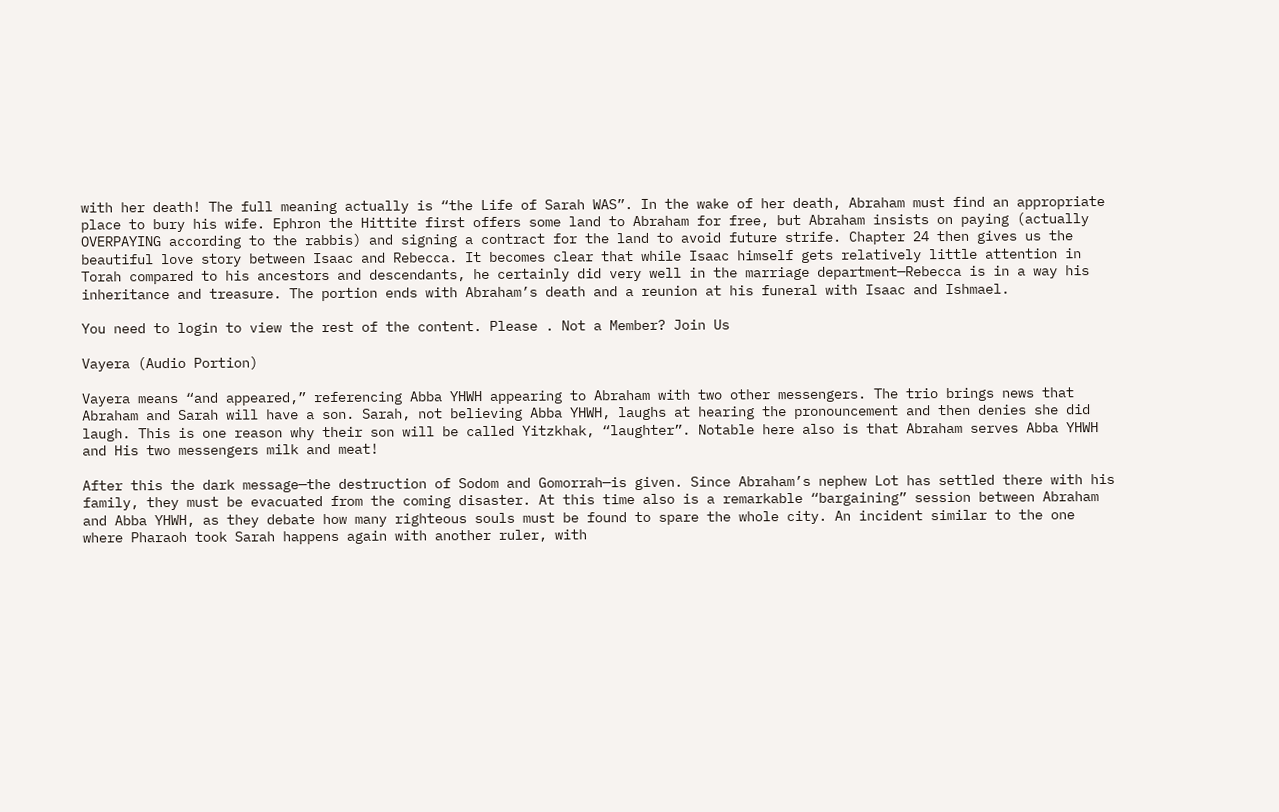with her death! The full meaning actually is “the Life of Sarah WAS”. In the wake of her death, Abraham must find an appropriate place to bury his wife. Ephron the Hittite first offers some land to Abraham for free, but Abraham insists on paying (actually OVERPAYING according to the rabbis) and signing a contract for the land to avoid future strife. Chapter 24 then gives us the beautiful love story between Isaac and Rebecca. It becomes clear that while Isaac himself gets relatively little attention in Torah compared to his ancestors and descendants, he certainly did very well in the marriage department—Rebecca is in a way his inheritance and treasure. The portion ends with Abraham’s death and a reunion at his funeral with Isaac and Ishmael.

You need to login to view the rest of the content. Please . Not a Member? Join Us

Vayera (Audio Portion)

Vayera means “and appeared,” referencing Abba YHWH appearing to Abraham with two other messengers. The trio brings news that Abraham and Sarah will have a son. Sarah, not believing Abba YHWH, laughs at hearing the pronouncement and then denies she did laugh. This is one reason why their son will be called Yitzkhak, “laughter”. Notable here also is that Abraham serves Abba YHWH and His two messengers milk and meat!

After this the dark message—the destruction of Sodom and Gomorrah—is given. Since Abraham’s nephew Lot has settled there with his family, they must be evacuated from the coming disaster. At this time also is a remarkable “bargaining” session between Abraham and Abba YHWH, as they debate how many righteous souls must be found to spare the whole city. An incident similar to the one where Pharaoh took Sarah happens again with another ruler, with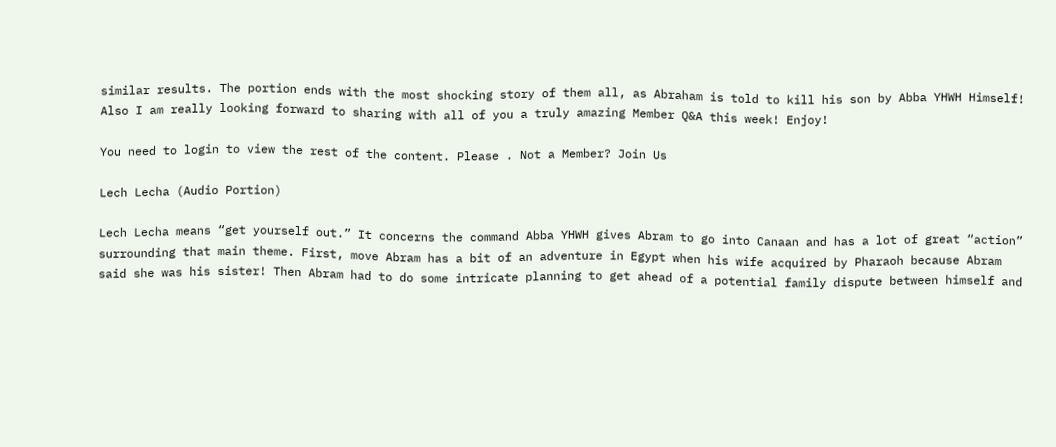similar results. The portion ends with the most shocking story of them all, as Abraham is told to kill his son by Abba YHWH Himself! Also I am really looking forward to sharing with all of you a truly amazing Member Q&A this week! Enjoy!

You need to login to view the rest of the content. Please . Not a Member? Join Us

Lech Lecha (Audio Portion)

Lech Lecha means “get yourself out.” It concerns the command Abba YHWH gives Abram to go into Canaan and has a lot of great “action” surrounding that main theme. First, move Abram has a bit of an adventure in Egypt when his wife acquired by Pharaoh because Abram said she was his sister! Then Abram had to do some intricate planning to get ahead of a potential family dispute between himself and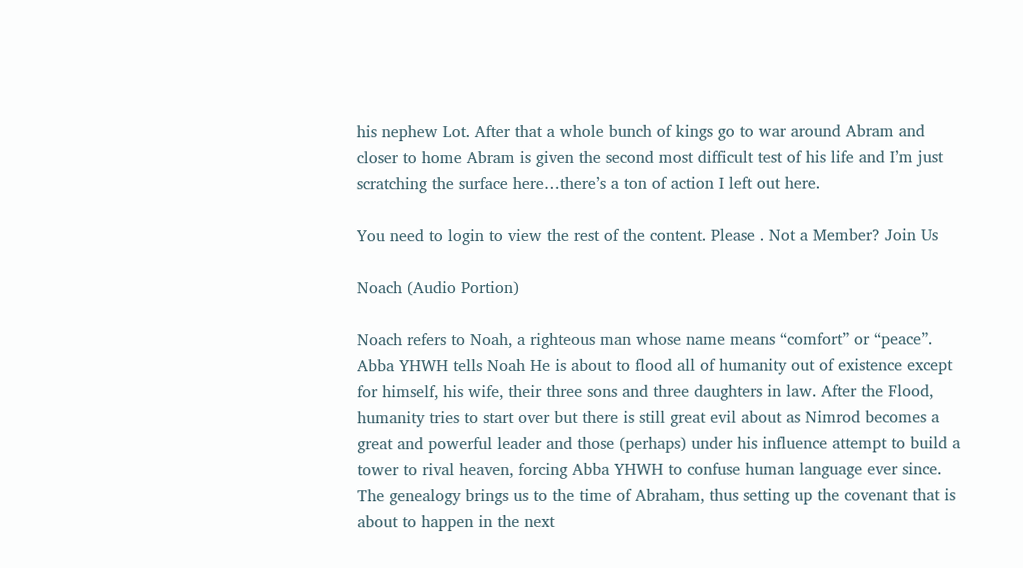his nephew Lot. After that a whole bunch of kings go to war around Abram and closer to home Abram is given the second most difficult test of his life and I’m just scratching the surface here…there’s a ton of action I left out here.

You need to login to view the rest of the content. Please . Not a Member? Join Us

Noach (Audio Portion)

Noach refers to Noah, a righteous man whose name means “comfort” or “peace”. Abba YHWH tells Noah He is about to flood all of humanity out of existence except for himself, his wife, their three sons and three daughters in law. After the Flood, humanity tries to start over but there is still great evil about as Nimrod becomes a great and powerful leader and those (perhaps) under his influence attempt to build a tower to rival heaven, forcing Abba YHWH to confuse human language ever since. The genealogy brings us to the time of Abraham, thus setting up the covenant that is about to happen in the next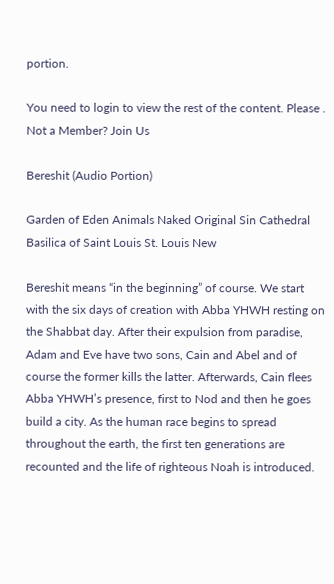portion.

You need to login to view the rest of the content. Please . Not a Member? Join Us

Bereshit (Audio Portion)

Garden of Eden Animals Naked Original Sin Cathedral Basilica of Saint Louis St. Louis New

Bereshit means “in the beginning” of course. We start with the six days of creation with Abba YHWH resting on the Shabbat day. After their expulsion from paradise, Adam and Eve have two sons, Cain and Abel and of course the former kills the latter. Afterwards, Cain flees Abba YHWH’s presence, first to Nod and then he goes build a city. As the human race begins to spread throughout the earth, the first ten generations are recounted and the life of righteous Noah is introduced.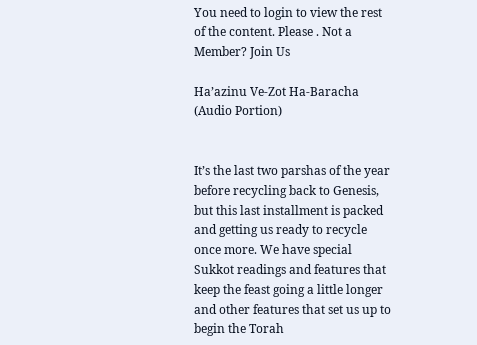You need to login to view the rest of the content. Please . Not a Member? Join Us

Ha’azinu Ve-Zot Ha-Baracha (Audio Portion)


It’s the last two parshas of the year before recycling back to Genesis, but this last installment is packed and getting us ready to recycle once more. We have special Sukkot readings and features that keep the feast going a little longer and other features that set us up to begin the Torah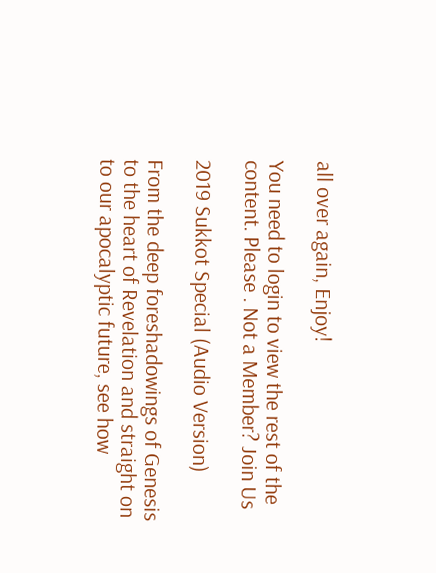all over again, Enjoy!

You need to login to view the rest of the content. Please . Not a Member? Join Us

2019 Sukkot Special (Audio Version)

From the deep foreshadowings of Genesis to the heart of Revelation and straight on to our apocalyptic future, see how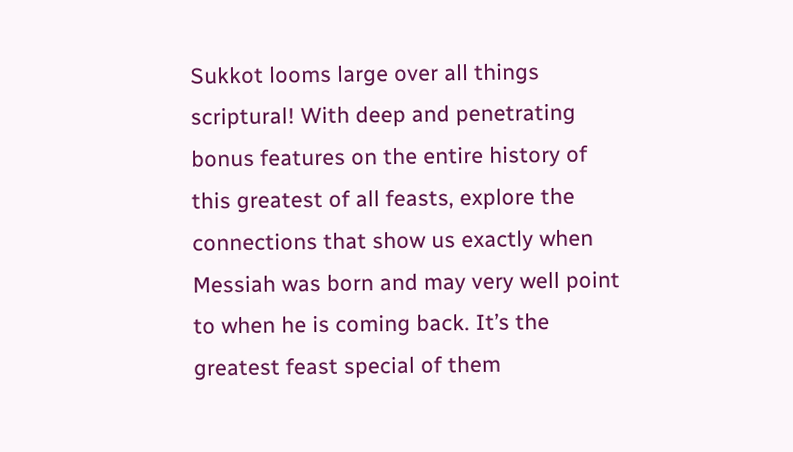Sukkot looms large over all things scriptural! With deep and penetrating bonus features on the entire history of this greatest of all feasts, explore the connections that show us exactly when Messiah was born and may very well point to when he is coming back. It’s the greatest feast special of them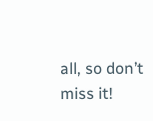all, so don’t miss it!